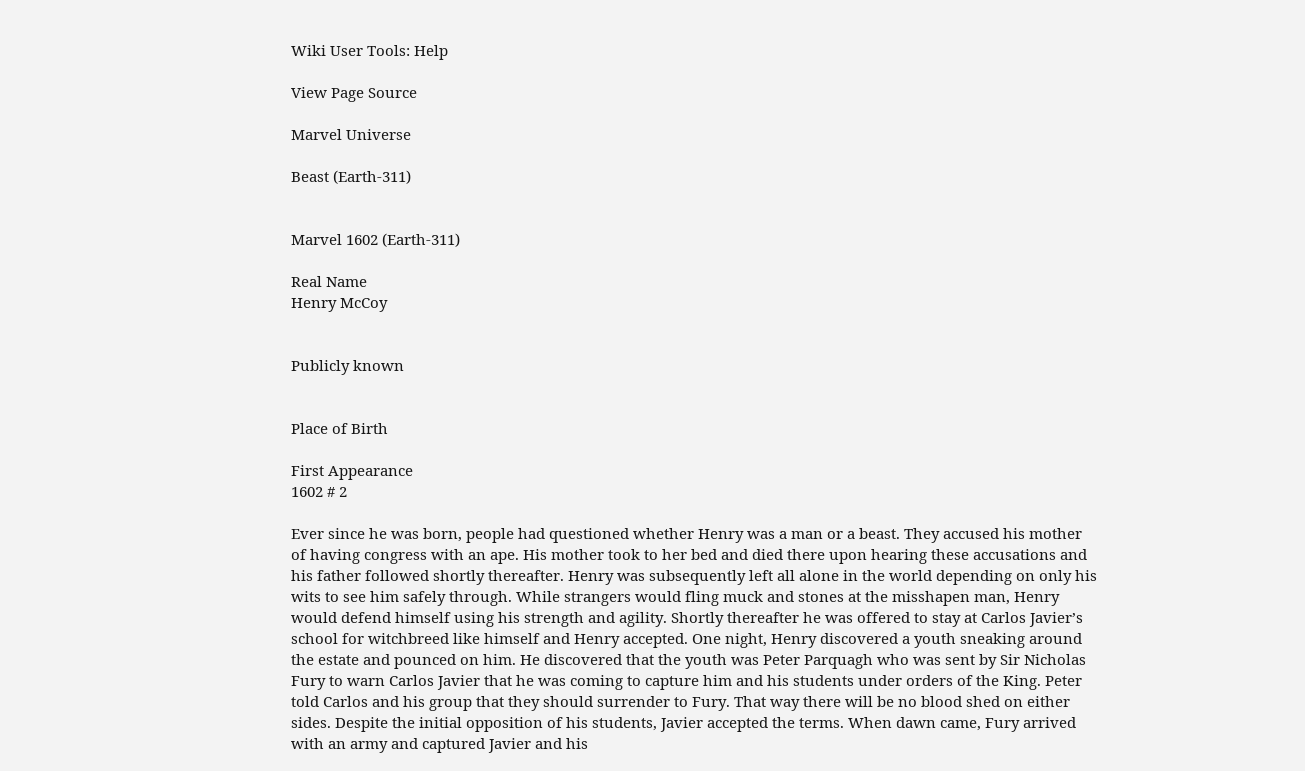Wiki User Tools: Help

View Page Source

Marvel Universe

Beast (Earth-311)


Marvel 1602 (Earth-311)

Real Name
Henry McCoy


Publicly known


Place of Birth

First Appearance
1602 # 2

Ever since he was born, people had questioned whether Henry was a man or a beast. They accused his mother of having congress with an ape. His mother took to her bed and died there upon hearing these accusations and his father followed shortly thereafter. Henry was subsequently left all alone in the world depending on only his wits to see him safely through. While strangers would fling muck and stones at the misshapen man, Henry would defend himself using his strength and agility. Shortly thereafter he was offered to stay at Carlos Javier’s school for witchbreed like himself and Henry accepted. One night, Henry discovered a youth sneaking around the estate and pounced on him. He discovered that the youth was Peter Parquagh who was sent by Sir Nicholas Fury to warn Carlos Javier that he was coming to capture him and his students under orders of the King. Peter told Carlos and his group that they should surrender to Fury. That way there will be no blood shed on either sides. Despite the initial opposition of his students, Javier accepted the terms. When dawn came, Fury arrived with an army and captured Javier and his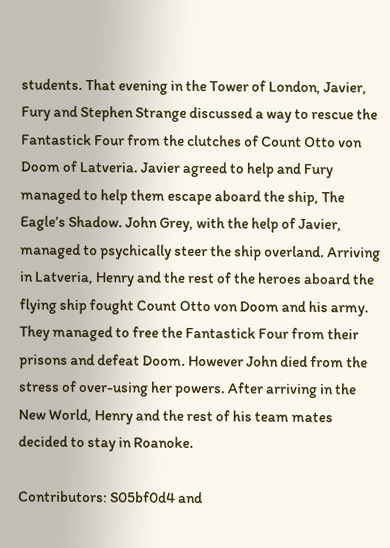students. That evening in the Tower of London, Javier, Fury and Stephen Strange discussed a way to rescue the Fantastick Four from the clutches of Count Otto von Doom of Latveria. Javier agreed to help and Fury managed to help them escape aboard the ship, The Eagle’s Shadow. John Grey, with the help of Javier, managed to psychically steer the ship overland. Arriving in Latveria, Henry and the rest of the heroes aboard the flying ship fought Count Otto von Doom and his army. They managed to free the Fantastick Four from their prisons and defeat Doom. However John died from the stress of over-using her powers. After arriving in the New World, Henry and the rest of his team mates decided to stay in Roanoke.

Contributors: S05bf0d4 and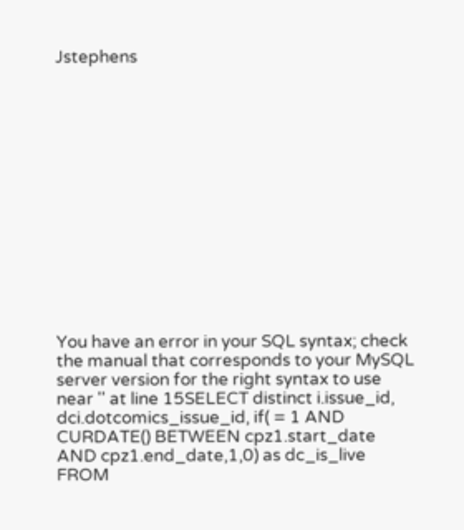Jstephens














You have an error in your SQL syntax; check the manual that corresponds to your MySQL server version for the right syntax to use near '' at line 15SELECT distinct i.issue_id, dci.dotcomics_issue_id, if( = 1 AND CURDATE() BETWEEN cpz1.start_date AND cpz1.end_date,1,0) as dc_is_live FROM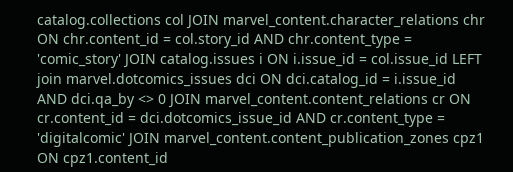catalog.collections col JOIN marvel_content.character_relations chr ON chr.content_id = col.story_id AND chr.content_type = 'comic_story' JOIN catalog.issues i ON i.issue_id = col.issue_id LEFT join marvel.dotcomics_issues dci ON dci.catalog_id = i.issue_id AND dci.qa_by <> 0 JOIN marvel_content.content_relations cr ON cr.content_id = dci.dotcomics_issue_id AND cr.content_type = 'digitalcomic' JOIN marvel_content.content_publication_zones cpz1 ON cpz1.content_id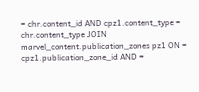= chr.content_id AND cpz1.content_type = chr.content_type JOIN marvel_content.publication_zones pz1 ON = cpz1.publication_zone_id AND =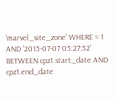'marvel_site_zone' WHERE = 1 AND '2015-07-07 05:27:52' BETWEEN cpz1.start_date AND cpz1.end_date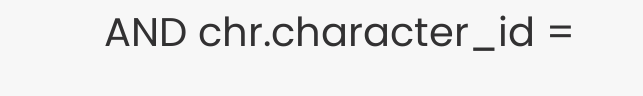AND chr.character_id =